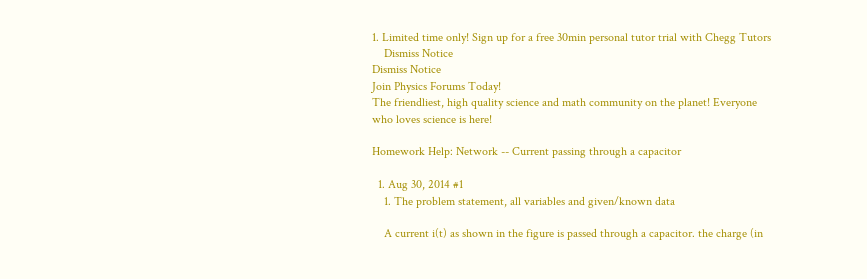1. Limited time only! Sign up for a free 30min personal tutor trial with Chegg Tutors
    Dismiss Notice
Dismiss Notice
Join Physics Forums Today!
The friendliest, high quality science and math community on the planet! Everyone who loves science is here!

Homework Help: Network -- Current passing through a capacitor

  1. Aug 30, 2014 #1
    1. The problem statement, all variables and given/known data

    A current i(t) as shown in the figure is passed through a capacitor. the charge (in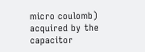micro coulomb) acquired by the capacitor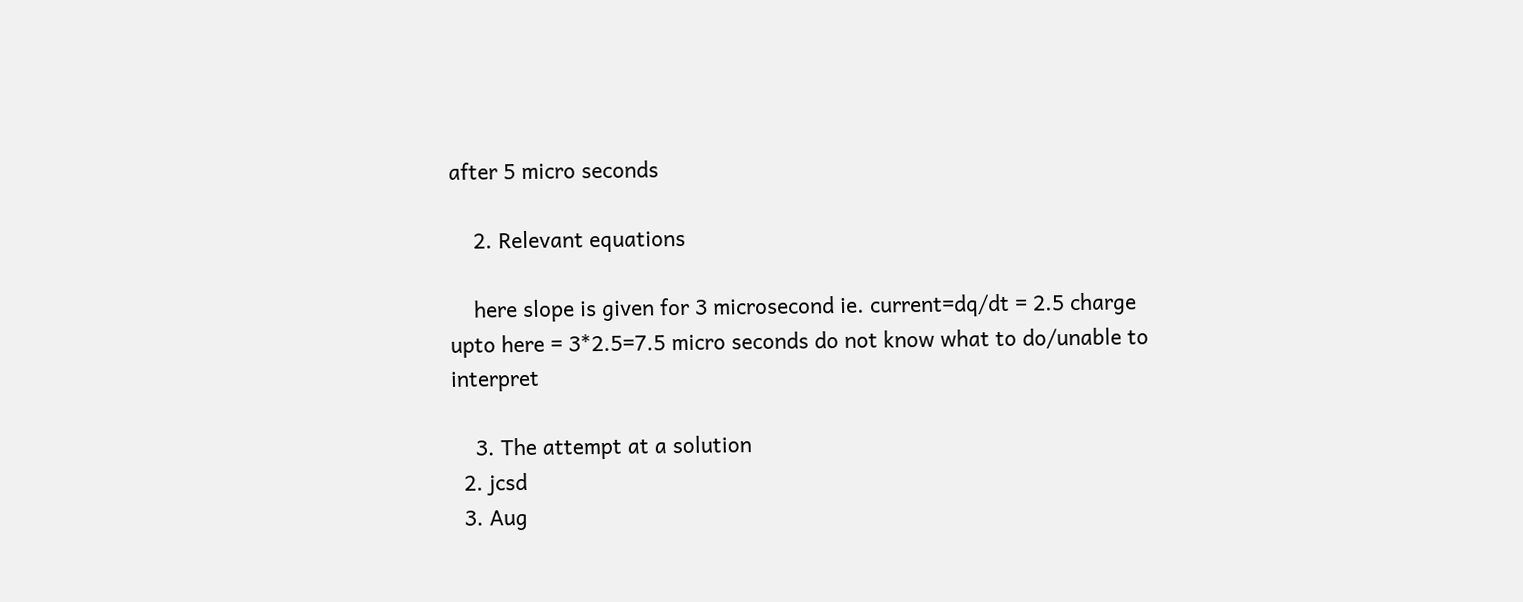after 5 micro seconds

    2. Relevant equations

    here slope is given for 3 microsecond ie. current=dq/dt = 2.5 charge upto here = 3*2.5=7.5 micro seconds do not know what to do/unable to interpret

    3. The attempt at a solution
  2. jcsd
  3. Aug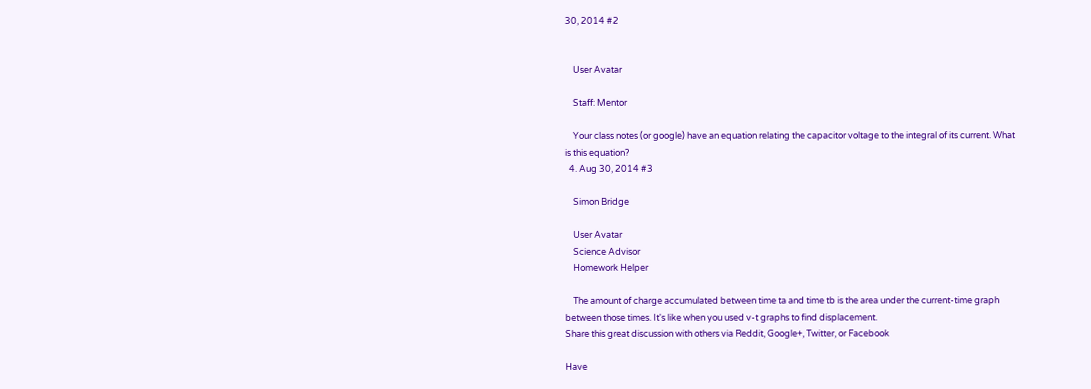30, 2014 #2


    User Avatar

    Staff: Mentor

    Your class notes (or google) have an equation relating the capacitor voltage to the integral of its current. What is this equation?
  4. Aug 30, 2014 #3

    Simon Bridge

    User Avatar
    Science Advisor
    Homework Helper

    The amount of charge accumulated between time ta and time tb is the area under the current-time graph between those times. It's like when you used v-t graphs to find displacement.
Share this great discussion with others via Reddit, Google+, Twitter, or Facebook

Have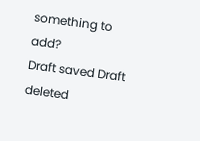something to add?
Draft saved Draft deleted